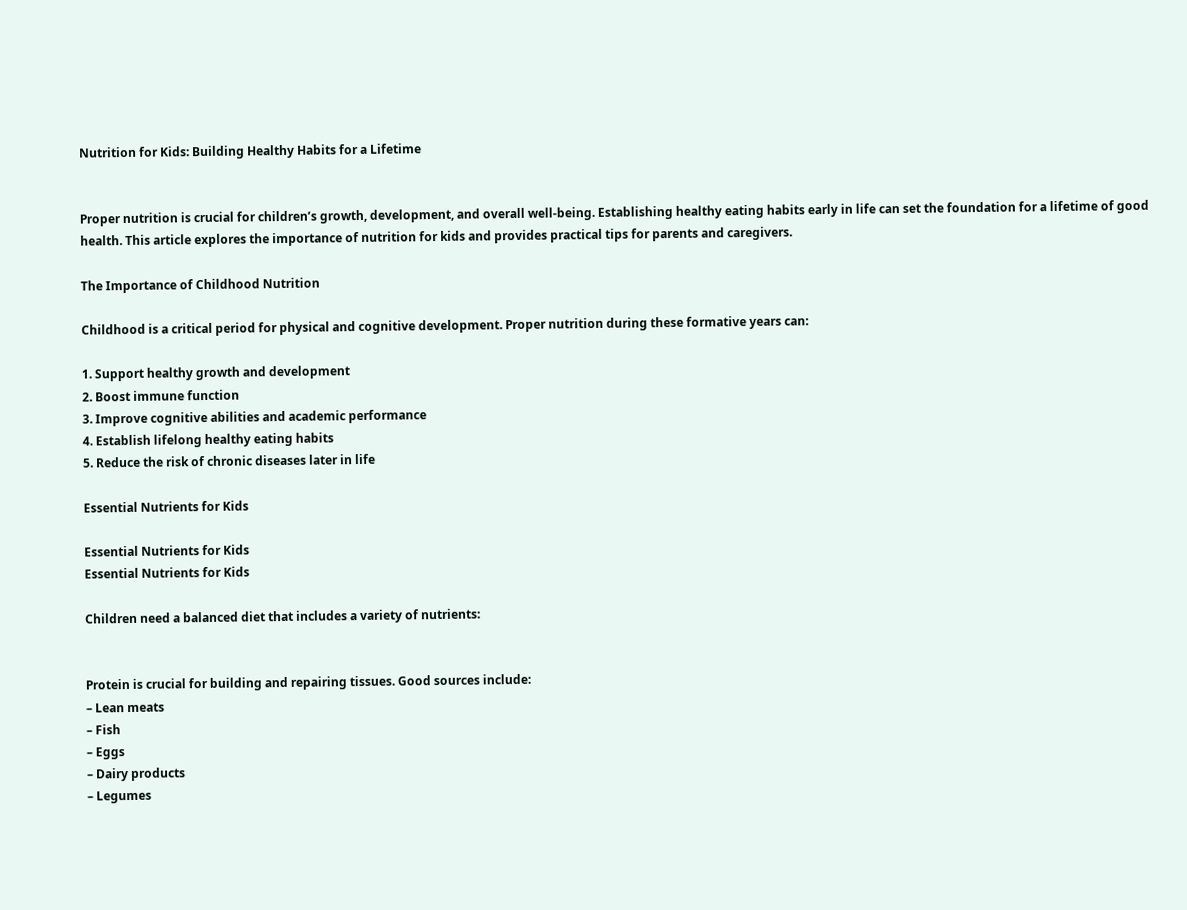Nutrition for Kids: Building Healthy Habits for a Lifetime


Proper nutrition is crucial for children’s growth, development, and overall well-being. Establishing healthy eating habits early in life can set the foundation for a lifetime of good health. This article explores the importance of nutrition for kids and provides practical tips for parents and caregivers.

The Importance of Childhood Nutrition

Childhood is a critical period for physical and cognitive development. Proper nutrition during these formative years can:

1. Support healthy growth and development
2. Boost immune function
3. Improve cognitive abilities and academic performance
4. Establish lifelong healthy eating habits
5. Reduce the risk of chronic diseases later in life

Essential Nutrients for Kids

Essential Nutrients for Kids
Essential Nutrients for Kids

Children need a balanced diet that includes a variety of nutrients:


Protein is crucial for building and repairing tissues. Good sources include:
– Lean meats
– Fish
– Eggs
– Dairy products
– Legumes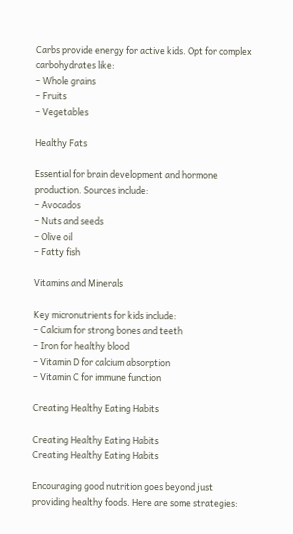Carbs provide energy for active kids. Opt for complex carbohydrates like:
– Whole grains
– Fruits
– Vegetables

Healthy Fats

Essential for brain development and hormone production. Sources include:
– Avocados
– Nuts and seeds
– Olive oil
– Fatty fish

Vitamins and Minerals

Key micronutrients for kids include:
– Calcium for strong bones and teeth
– Iron for healthy blood
– Vitamin D for calcium absorption
– Vitamin C for immune function

Creating Healthy Eating Habits

Creating Healthy Eating Habits
Creating Healthy Eating Habits

Encouraging good nutrition goes beyond just providing healthy foods. Here are some strategies: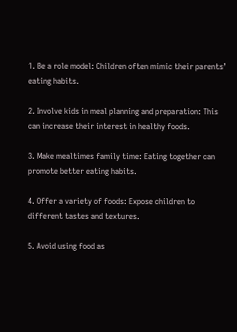1. Be a role model: Children often mimic their parents’ eating habits.

2. Involve kids in meal planning and preparation: This can increase their interest in healthy foods.

3. Make mealtimes family time: Eating together can promote better eating habits.

4. Offer a variety of foods: Expose children to different tastes and textures.

5. Avoid using food as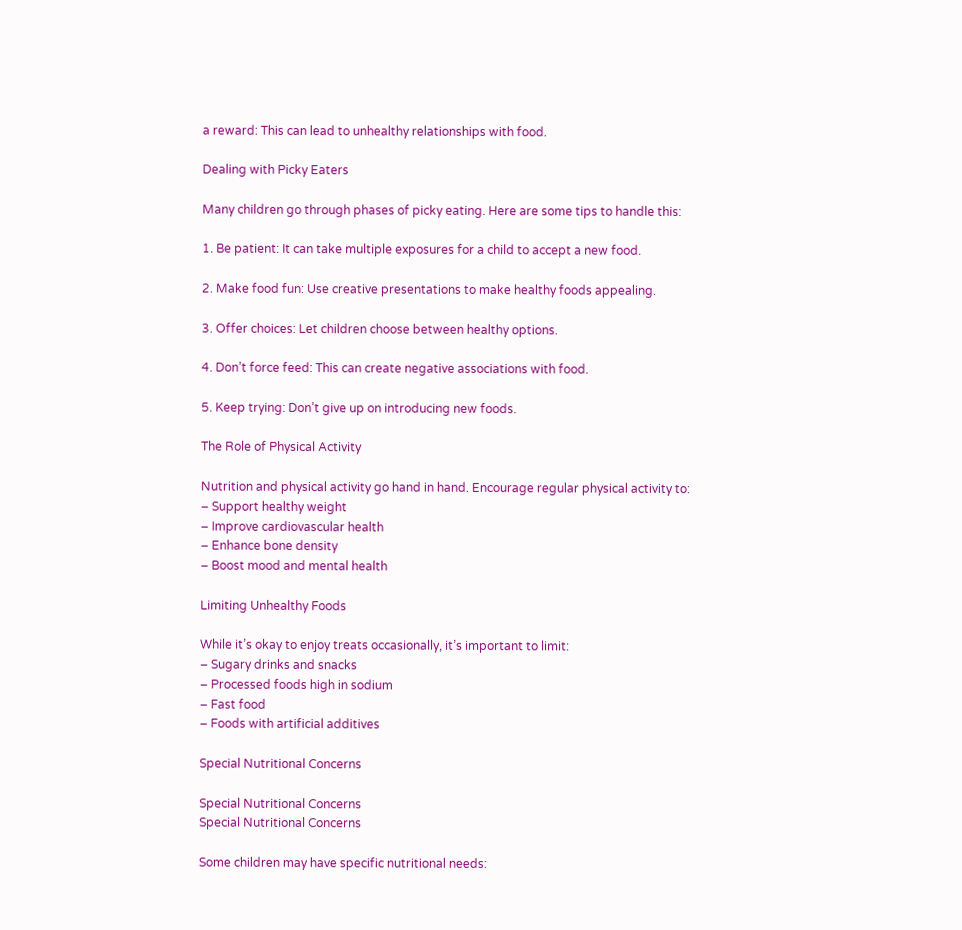a reward: This can lead to unhealthy relationships with food.

Dealing with Picky Eaters

Many children go through phases of picky eating. Here are some tips to handle this:

1. Be patient: It can take multiple exposures for a child to accept a new food.

2. Make food fun: Use creative presentations to make healthy foods appealing.

3. Offer choices: Let children choose between healthy options.

4. Don’t force feed: This can create negative associations with food.

5. Keep trying: Don’t give up on introducing new foods.

The Role of Physical Activity

Nutrition and physical activity go hand in hand. Encourage regular physical activity to:
– Support healthy weight
– Improve cardiovascular health
– Enhance bone density
– Boost mood and mental health

Limiting Unhealthy Foods

While it’s okay to enjoy treats occasionally, it’s important to limit:
– Sugary drinks and snacks
– Processed foods high in sodium
– Fast food
– Foods with artificial additives

Special Nutritional Concerns

Special Nutritional Concerns
Special Nutritional Concerns

Some children may have specific nutritional needs: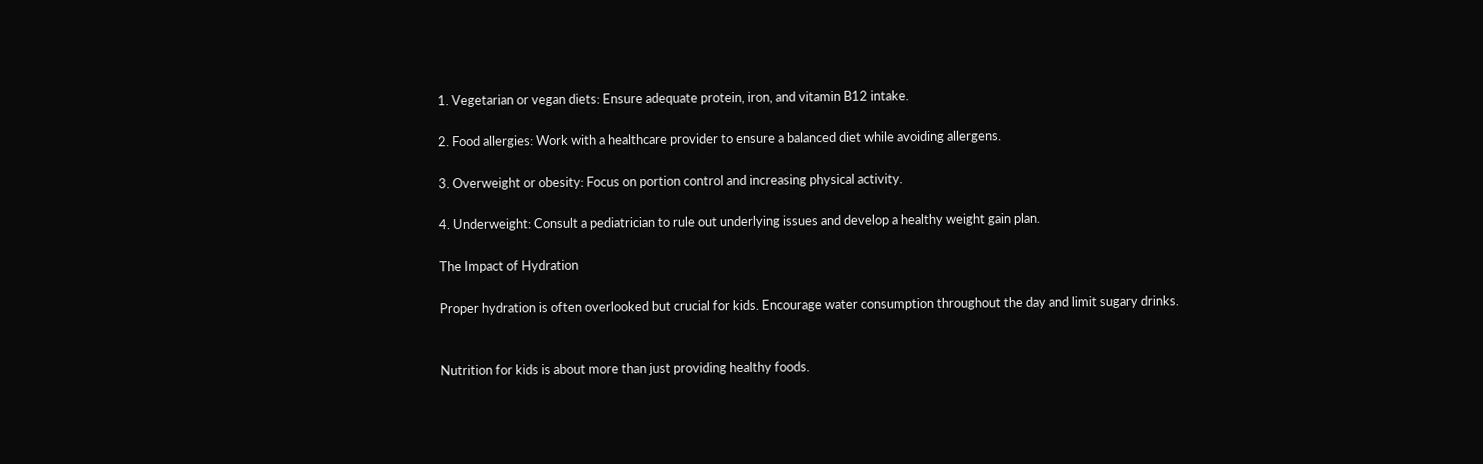1. Vegetarian or vegan diets: Ensure adequate protein, iron, and vitamin B12 intake.

2. Food allergies: Work with a healthcare provider to ensure a balanced diet while avoiding allergens.

3. Overweight or obesity: Focus on portion control and increasing physical activity.

4. Underweight: Consult a pediatrician to rule out underlying issues and develop a healthy weight gain plan.

The Impact of Hydration

Proper hydration is often overlooked but crucial for kids. Encourage water consumption throughout the day and limit sugary drinks.


Nutrition for kids is about more than just providing healthy foods.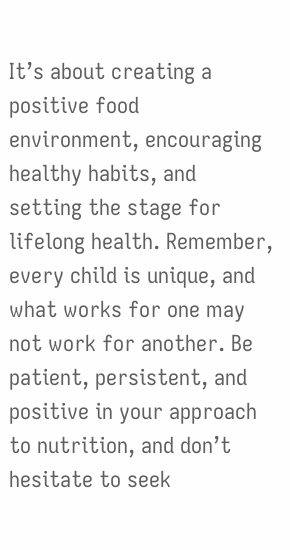It’s about creating a positive food environment, encouraging healthy habits, and setting the stage for lifelong health. Remember, every child is unique, and what works for one may not work for another. Be patient, persistent, and positive in your approach to nutrition, and don’t hesitate to seek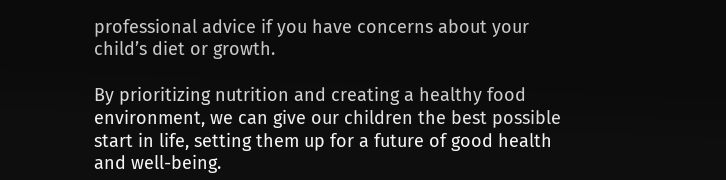professional advice if you have concerns about your child’s diet or growth.

By prioritizing nutrition and creating a healthy food environment, we can give our children the best possible start in life, setting them up for a future of good health and well-being.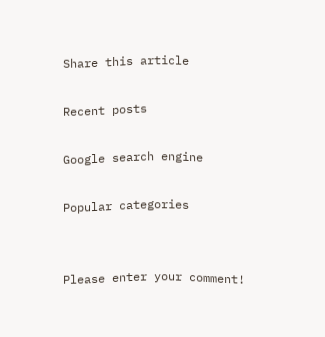Share this article

Recent posts

Google search engine

Popular categories


Please enter your comment!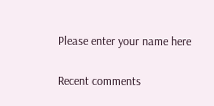Please enter your name here

Recent comments